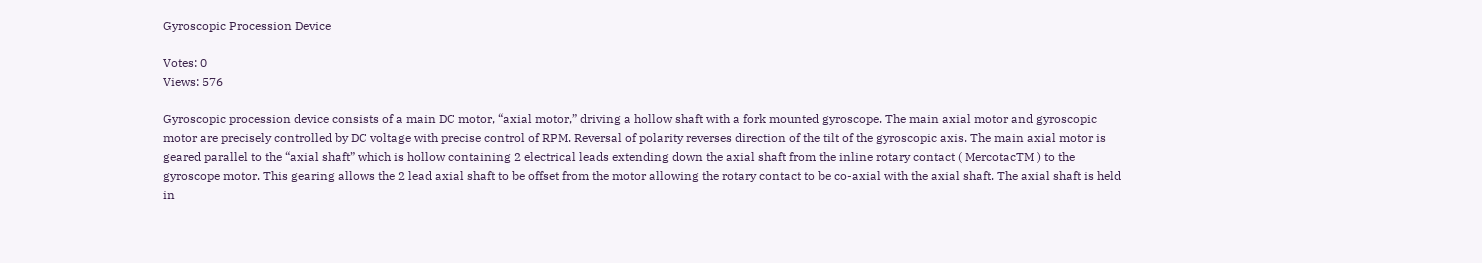Gyroscopic Procession Device

Votes: 0
Views: 576

Gyroscopic procession device consists of a main DC motor, “axial motor,” driving a hollow shaft with a fork mounted gyroscope. The main axial motor and gyroscopic motor are precisely controlled by DC voltage with precise control of RPM. Reversal of polarity reverses direction of the tilt of the gyroscopic axis. The main axial motor is geared parallel to the “axial shaft” which is hollow containing 2 electrical leads extending down the axial shaft from the inline rotary contact ( MercotacTM ) to the gyroscope motor. This gearing allows the 2 lead axial shaft to be offset from the motor allowing the rotary contact to be co-axial with the axial shaft. The axial shaft is held in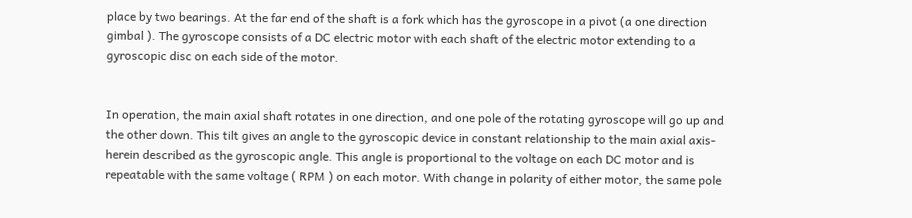place by two bearings. At the far end of the shaft is a fork which has the gyroscope in a pivot (a one direction gimbal ). The gyroscope consists of a DC electric motor with each shaft of the electric motor extending to a gyroscopic disc on each side of the motor.


In operation, the main axial shaft rotates in one direction, and one pole of the rotating gyroscope will go up and the other down. This tilt gives an angle to the gyroscopic device in constant relationship to the main axial axis- herein described as the gyroscopic angle. This angle is proportional to the voltage on each DC motor and is repeatable with the same voltage ( RPM ) on each motor. With change in polarity of either motor, the same pole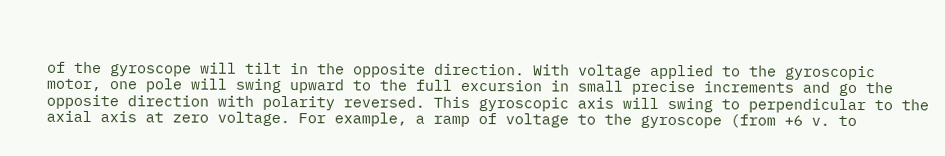of the gyroscope will tilt in the opposite direction. With voltage applied to the gyroscopic motor, one pole will swing upward to the full excursion in small precise increments and go the opposite direction with polarity reversed. This gyroscopic axis will swing to perpendicular to the axial axis at zero voltage. For example, a ramp of voltage to the gyroscope (from +6 v. to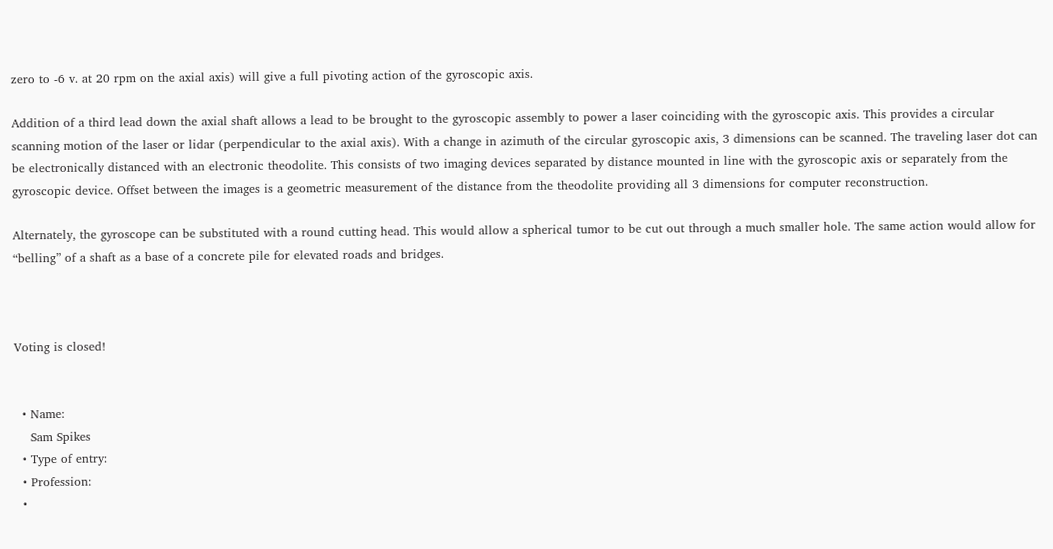zero to -6 v. at 20 rpm on the axial axis) will give a full pivoting action of the gyroscopic axis.

Addition of a third lead down the axial shaft allows a lead to be brought to the gyroscopic assembly to power a laser coinciding with the gyroscopic axis. This provides a circular scanning motion of the laser or lidar (perpendicular to the axial axis). With a change in azimuth of the circular gyroscopic axis, 3 dimensions can be scanned. The traveling laser dot can be electronically distanced with an electronic theodolite. This consists of two imaging devices separated by distance mounted in line with the gyroscopic axis or separately from the gyroscopic device. Offset between the images is a geometric measurement of the distance from the theodolite providing all 3 dimensions for computer reconstruction.

Alternately, the gyroscope can be substituted with a round cutting head. This would allow a spherical tumor to be cut out through a much smaller hole. The same action would allow for “belling” of a shaft as a base of a concrete pile for elevated roads and bridges.



Voting is closed!


  • Name:
    Sam Spikes
  • Type of entry:
  • Profession:
  •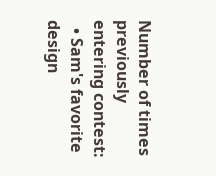Number of times previously entering contest:
  • Sam's favorite design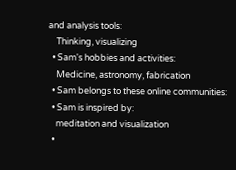and analysis tools:
    Thinking, visualizing
  • Sam's hobbies and activities:
    Medicine, astronomy, fabrication
  • Sam belongs to these online communities:
  • Sam is inspired by:
    meditation and visualization
  •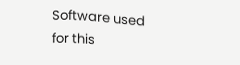Software used for this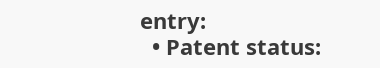entry:
  • Patent status: